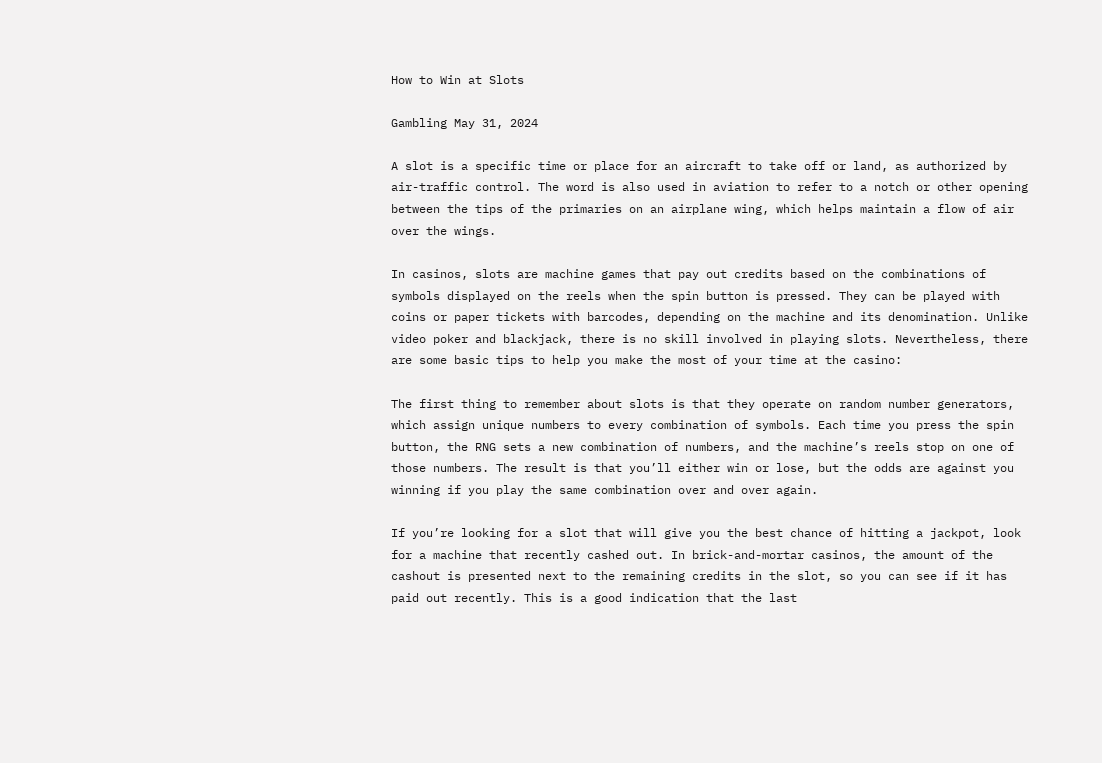How to Win at Slots

Gambling May 31, 2024

A slot is a specific time or place for an aircraft to take off or land, as authorized by air-traffic control. The word is also used in aviation to refer to a notch or other opening between the tips of the primaries on an airplane wing, which helps maintain a flow of air over the wings.

In casinos, slots are machine games that pay out credits based on the combinations of symbols displayed on the reels when the spin button is pressed. They can be played with coins or paper tickets with barcodes, depending on the machine and its denomination. Unlike video poker and blackjack, there is no skill involved in playing slots. Nevertheless, there are some basic tips to help you make the most of your time at the casino:

The first thing to remember about slots is that they operate on random number generators, which assign unique numbers to every combination of symbols. Each time you press the spin button, the RNG sets a new combination of numbers, and the machine’s reels stop on one of those numbers. The result is that you’ll either win or lose, but the odds are against you winning if you play the same combination over and over again.

If you’re looking for a slot that will give you the best chance of hitting a jackpot, look for a machine that recently cashed out. In brick-and-mortar casinos, the amount of the cashout is presented next to the remaining credits in the slot, so you can see if it has paid out recently. This is a good indication that the last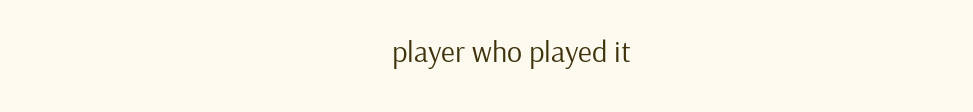player who played it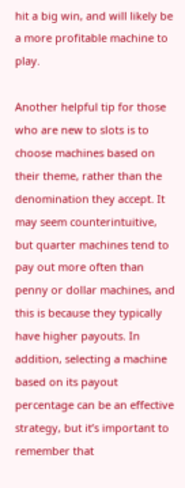hit a big win, and will likely be a more profitable machine to play.

Another helpful tip for those who are new to slots is to choose machines based on their theme, rather than the denomination they accept. It may seem counterintuitive, but quarter machines tend to pay out more often than penny or dollar machines, and this is because they typically have higher payouts. In addition, selecting a machine based on its payout percentage can be an effective strategy, but it’s important to remember that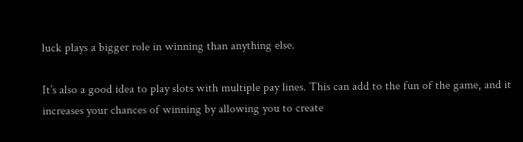luck plays a bigger role in winning than anything else.

It’s also a good idea to play slots with multiple pay lines. This can add to the fun of the game, and it increases your chances of winning by allowing you to create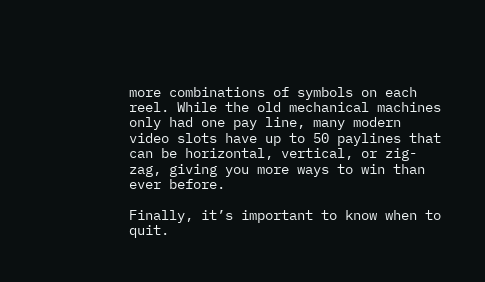more combinations of symbols on each reel. While the old mechanical machines only had one pay line, many modern video slots have up to 50 paylines that can be horizontal, vertical, or zig-zag, giving you more ways to win than ever before.

Finally, it’s important to know when to quit.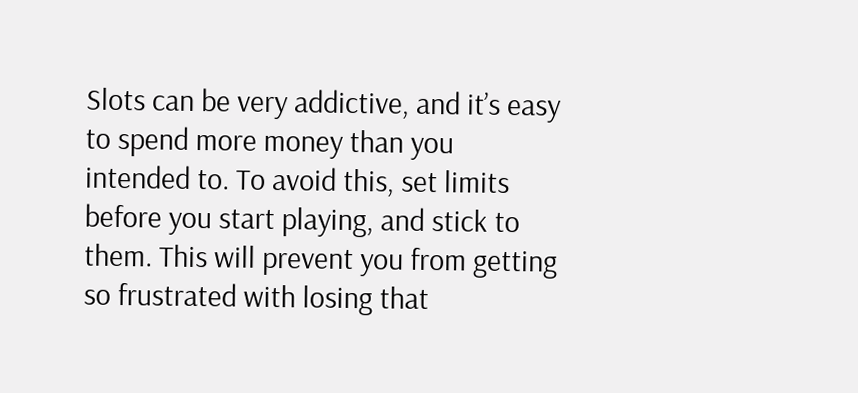Slots can be very addictive, and it’s easy to spend more money than you intended to. To avoid this, set limits before you start playing, and stick to them. This will prevent you from getting so frustrated with losing that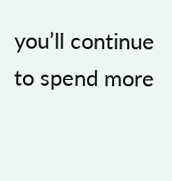you’ll continue to spend more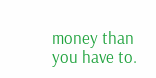money than you have to.